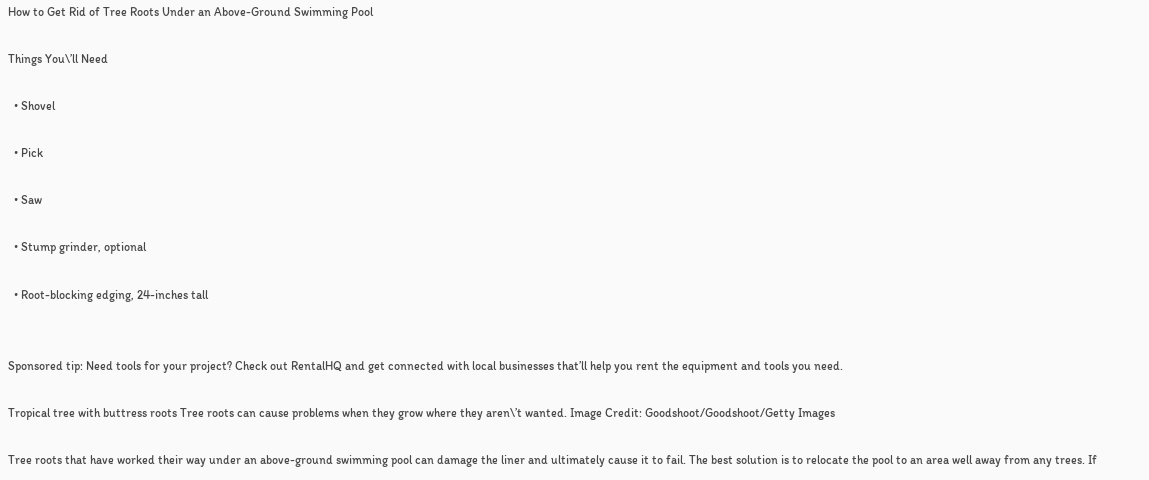How to Get Rid of Tree Roots Under an Above-Ground Swimming Pool

Things You\’ll Need

  • Shovel

  • Pick

  • Saw

  • Stump grinder, optional

  • Root-blocking edging, 24-inches tall


Sponsored tip: Need tools for your project? Check out RentalHQ and get connected with local businesses that’ll help you rent the equipment and tools you need.

Tropical tree with buttress roots Tree roots can cause problems when they grow where they aren\’t wanted. Image Credit: Goodshoot/Goodshoot/Getty Images

Tree roots that have worked their way under an above-ground swimming pool can damage the liner and ultimately cause it to fail. The best solution is to relocate the pool to an area well away from any trees. If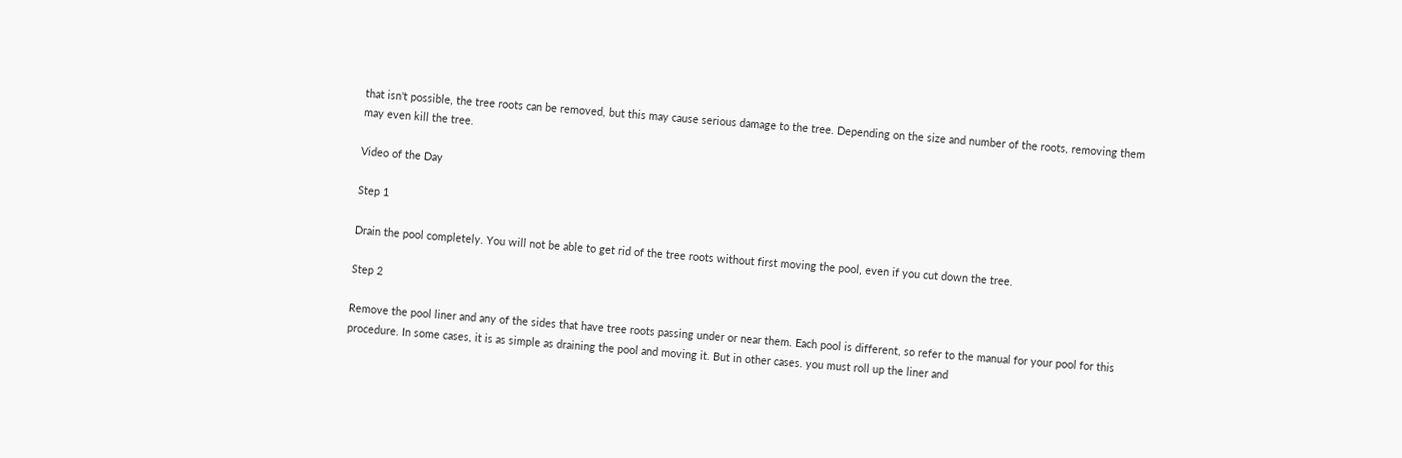that isn't possible, the tree roots can be removed, but this may cause serious damage to the tree. Depending on the size and number of the roots, removing them may even kill the tree.

Video of the Day

Step 1

Drain the pool completely. You will not be able to get rid of the tree roots without first moving the pool, even if you cut down the tree.

Step 2

Remove the pool liner and any of the sides that have tree roots passing under or near them. Each pool is different, so refer to the manual for your pool for this procedure. In some cases, it is as simple as draining the pool and moving it. But in other cases. you must roll up the liner and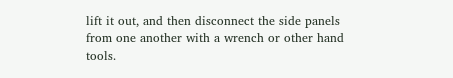lift it out, and then disconnect the side panels from one another with a wrench or other hand tools.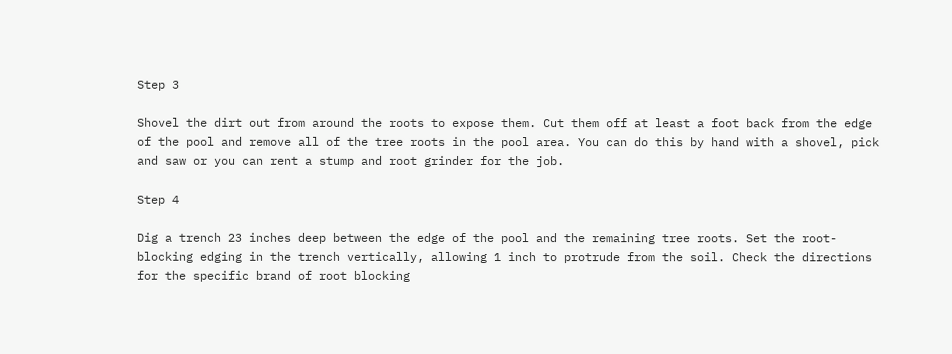Step 3

Shovel the dirt out from around the roots to expose them. Cut them off at least a foot back from the edge of the pool and remove all of the tree roots in the pool area. You can do this by hand with a shovel, pick and saw or you can rent a stump and root grinder for the job.

Step 4

Dig a trench 23 inches deep between the edge of the pool and the remaining tree roots. Set the root-blocking edging in the trench vertically, allowing 1 inch to protrude from the soil. Check the directions for the specific brand of root blocking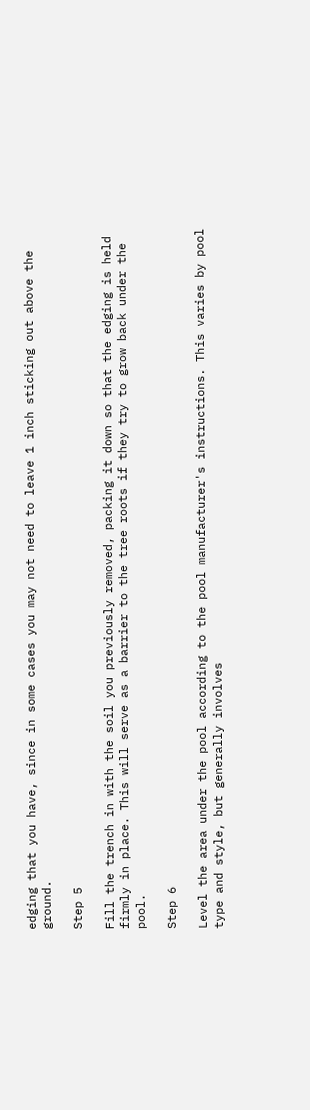edging that you have, since in some cases you may not need to leave 1 inch sticking out above the ground.

Step 5

Fill the trench in with the soil you previously removed, packing it down so that the edging is held firmly in place. This will serve as a barrier to the tree roots if they try to grow back under the pool.

Step 6

Level the area under the pool according to the pool manufacturer's instructions. This varies by pool type and style, but generally involves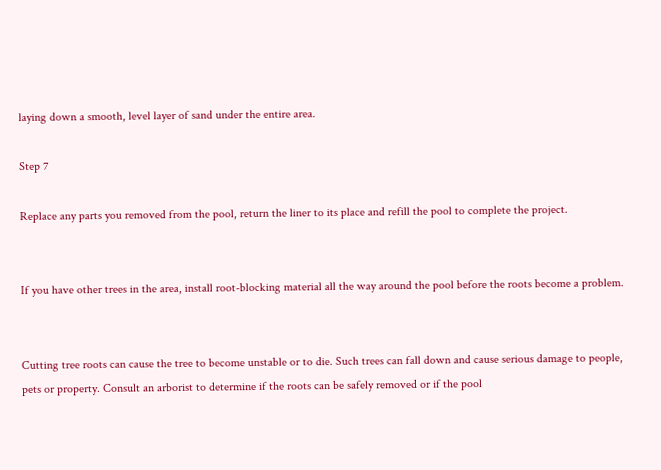laying down a smooth, level layer of sand under the entire area.

Step 7

Replace any parts you removed from the pool, return the liner to its place and refill the pool to complete the project.


If you have other trees in the area, install root-blocking material all the way around the pool before the roots become a problem.


Cutting tree roots can cause the tree to become unstable or to die. Such trees can fall down and cause serious damage to people, pets or property. Consult an arborist to determine if the roots can be safely removed or if the pool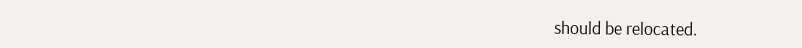should be relocated.